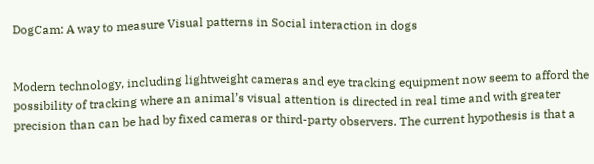DogCam: A way to measure Visual patterns in Social interaction in dogs


Modern technology, including lightweight cameras and eye tracking equipment now seem to afford the possibility of tracking where an animal’s visual attention is directed in real time and with greater precision than can be had by fixed cameras or third-party observers. The current hypothesis is that a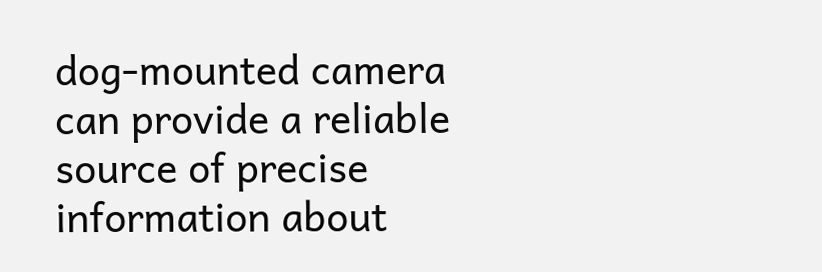dog-mounted camera can provide a reliable source of precise information about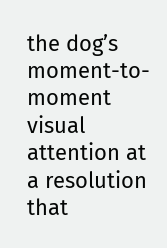the dog’s moment-to-moment visual attention at a resolution that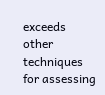exceeds other techniques for assessing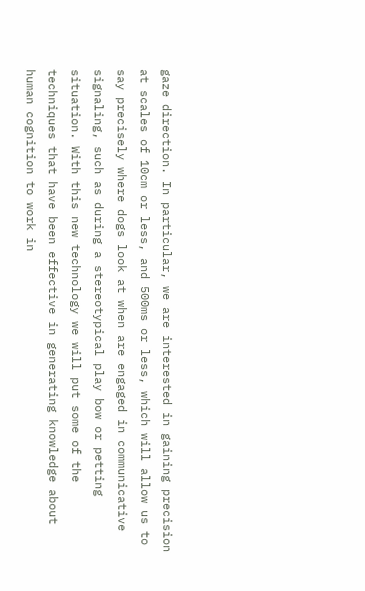gaze direction. In particular, we are interested in gaining precision at scales of 10cm or less, and 500ms or less, which will allow us to say precisely where dogs look at when are engaged in communicative signaling, such as during a stereotypical play bow or petting situation. With this new technology we will put some of the techniques that have been effective in generating knowledge about human cognition to work in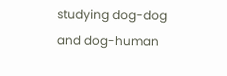studying dog-dog and dog-human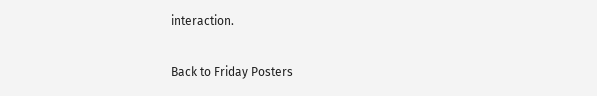interaction.

Back to Friday Posters